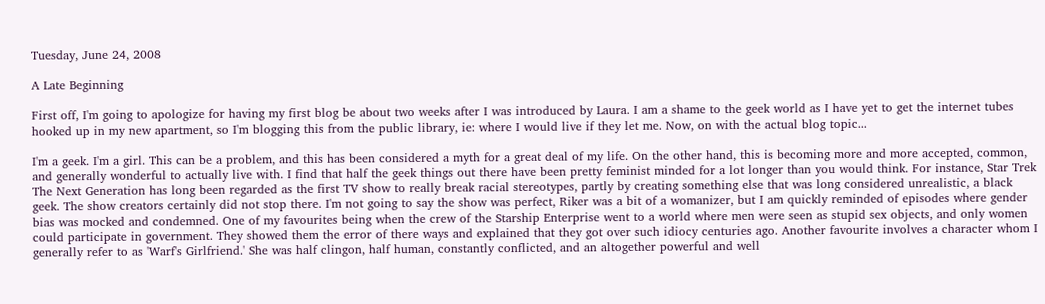Tuesday, June 24, 2008

A Late Beginning

First off, I'm going to apologize for having my first blog be about two weeks after I was introduced by Laura. I am a shame to the geek world as I have yet to get the internet tubes hooked up in my new apartment, so I'm blogging this from the public library, ie: where I would live if they let me. Now, on with the actual blog topic...

I'm a geek. I'm a girl. This can be a problem, and this has been considered a myth for a great deal of my life. On the other hand, this is becoming more and more accepted, common, and generally wonderful to actually live with. I find that half the geek things out there have been pretty feminist minded for a lot longer than you would think. For instance, Star Trek The Next Generation has long been regarded as the first TV show to really break racial stereotypes, partly by creating something else that was long considered unrealistic, a black geek. The show creators certainly did not stop there. I'm not going to say the show was perfect, Riker was a bit of a womanizer, but I am quickly reminded of episodes where gender bias was mocked and condemned. One of my favourites being when the crew of the Starship Enterprise went to a world where men were seen as stupid sex objects, and only women could participate in government. They showed them the error of there ways and explained that they got over such idiocy centuries ago. Another favourite involves a character whom I generally refer to as 'Warf's Girlfriend.' She was half clingon, half human, constantly conflicted, and an altogether powerful and well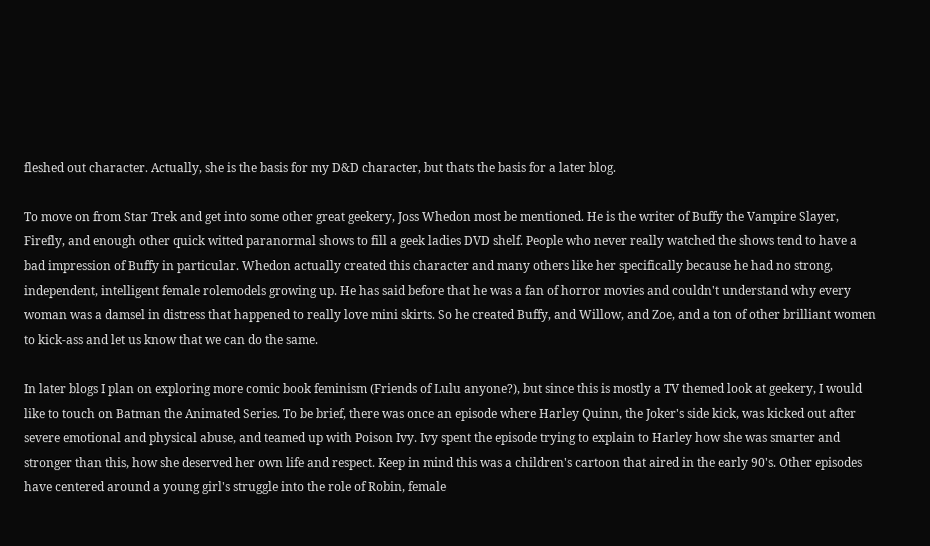fleshed out character. Actually, she is the basis for my D&D character, but thats the basis for a later blog.

To move on from Star Trek and get into some other great geekery, Joss Whedon most be mentioned. He is the writer of Buffy the Vampire Slayer, Firefly, and enough other quick witted paranormal shows to fill a geek ladies DVD shelf. People who never really watched the shows tend to have a bad impression of Buffy in particular. Whedon actually created this character and many others like her specifically because he had no strong, independent, intelligent female rolemodels growing up. He has said before that he was a fan of horror movies and couldn't understand why every woman was a damsel in distress that happened to really love mini skirts. So he created Buffy, and Willow, and Zoe, and a ton of other brilliant women to kick-ass and let us know that we can do the same.

In later blogs I plan on exploring more comic book feminism (Friends of Lulu anyone?), but since this is mostly a TV themed look at geekery, I would like to touch on Batman the Animated Series. To be brief, there was once an episode where Harley Quinn, the Joker's side kick, was kicked out after severe emotional and physical abuse, and teamed up with Poison Ivy. Ivy spent the episode trying to explain to Harley how she was smarter and stronger than this, how she deserved her own life and respect. Keep in mind this was a children's cartoon that aired in the early 90's. Other episodes have centered around a young girl's struggle into the role of Robin, female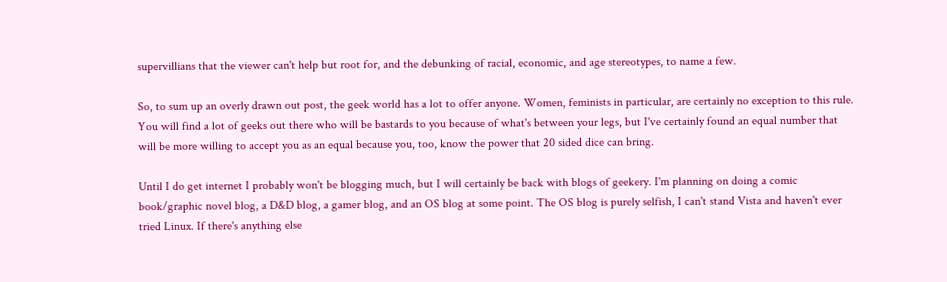supervillians that the viewer can't help but root for, and the debunking of racial, economic, and age stereotypes, to name a few.

So, to sum up an overly drawn out post, the geek world has a lot to offer anyone. Women, feminists in particular, are certainly no exception to this rule. You will find a lot of geeks out there who will be bastards to you because of what's between your legs, but I've certainly found an equal number that will be more willing to accept you as an equal because you, too, know the power that 20 sided dice can bring.

Until I do get internet I probably won't be blogging much, but I will certainly be back with blogs of geekery. I'm planning on doing a comic book/graphic novel blog, a D&D blog, a gamer blog, and an OS blog at some point. The OS blog is purely selfish, I can't stand Vista and haven't ever tried Linux. If there's anything else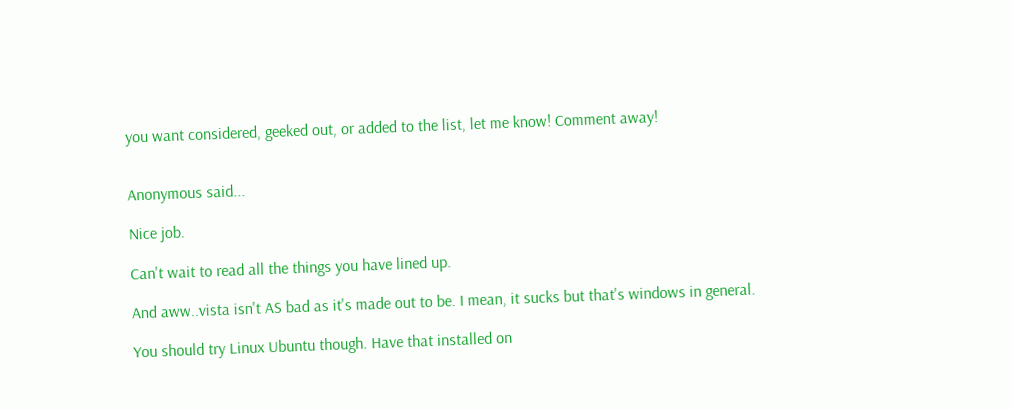you want considered, geeked out, or added to the list, let me know! Comment away!


Anonymous said...

Nice job.

Can't wait to read all the things you have lined up.

And aww..vista isn't AS bad as it's made out to be. I mean, it sucks but that's windows in general.

You should try Linux Ubuntu though. Have that installed on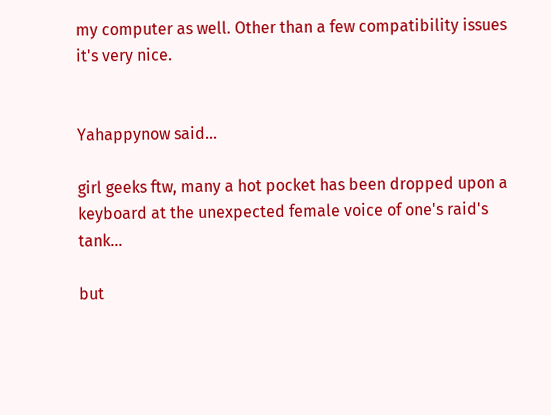my computer as well. Other than a few compatibility issues it's very nice.


Yahappynow said...

girl geeks ftw, many a hot pocket has been dropped upon a keyboard at the unexpected female voice of one's raid's tank...

but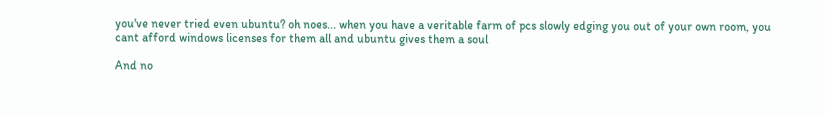you've never tried even ubuntu? oh noes... when you have a veritable farm of pcs slowly edging you out of your own room, you cant afford windows licenses for them all and ubuntu gives them a soul

And no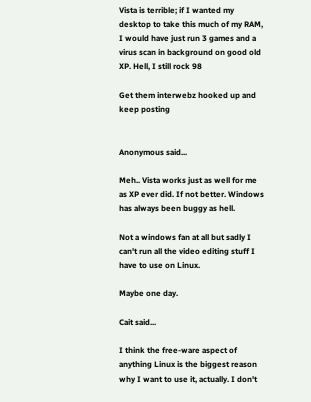Vista is terrible; if I wanted my desktop to take this much of my RAM, I would have just run 3 games and a virus scan in background on good old XP. Hell, I still rock 98

Get them interwebz hooked up and keep posting


Anonymous said...

Meh.. Vista works just as well for me as XP ever did. If not better. Windows has always been buggy as hell.

Not a windows fan at all but sadly I can't run all the video editing stuff I have to use on Linux.

Maybe one day.

Cait said...

I think the free-ware aspect of anything Linux is the biggest reason why I want to use it, actually. I don't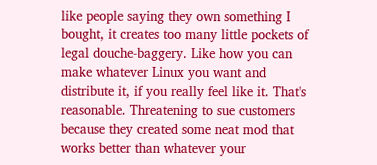like people saying they own something I bought, it creates too many little pockets of legal douche-baggery. Like how you can make whatever Linux you want and distribute it, if you really feel like it. That's reasonable. Threatening to sue customers because they created some neat mod that works better than whatever your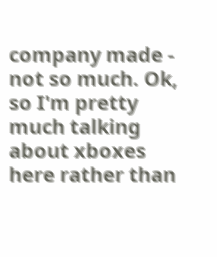company made - not so much. Ok, so I'm pretty much talking about xboxes here rather than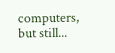computers, but still...